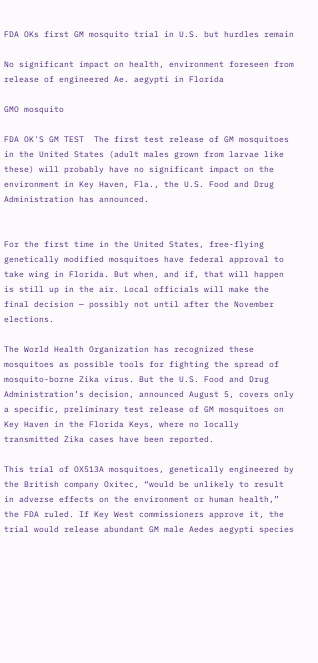FDA OKs first GM mosquito trial in U.S. but hurdles remain

No significant impact on health, environment foreseen from release of engineered Ae. aegypti in Florida

GMO mosquito

FDA OK'S GM TEST  The first test release of GM mosquitoes in the United States (adult males grown from larvae like these) will probably have no significant impact on the environment in Key Haven, Fla., the U.S. Food and Drug Administration has announced.


For the first time in the United States, free-flying genetically modified mosquitoes have federal approval to take wing in Florida. But when, and if, that will happen is still up in the air. Local officials will make the final decision — possibly not until after the November elections.

The World Health Organization has recognized these mosquitoes as possible tools for fighting the spread of mosquito-borne Zika virus. But the U.S. Food and Drug Administration’s decision, announced August 5, covers only a specific, preliminary test release of GM mosquitoes on Key Haven in the Florida Keys, where no locally transmitted Zika cases have been reported.

This trial of OX513A mosquitoes, genetically engineered by the British company Oxitec, “would be unlikely to result in adverse effects on the environment or human health,” the FDA ruled. If Key West commissioners approve it, the trial would release abundant GM male Aedes aegypti species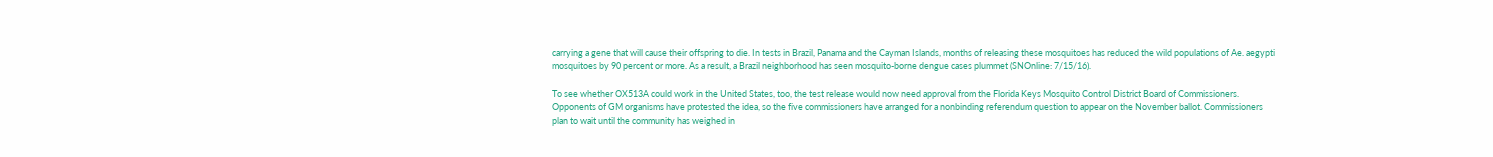carrying a gene that will cause their offspring to die. In tests in Brazil, Panama and the Cayman Islands, months of releasing these mosquitoes has reduced the wild populations of Ae. aegypti mosquitoes by 90 percent or more. As a result, a Brazil neighborhood has seen mosquito-borne dengue cases plummet (SNOnline: 7/15/16).

To see whether OX513A could work in the United States, too, the test release would now need approval from the Florida Keys Mosquito Control District Board of Commissioners. Opponents of GM organisms have protested the idea, so the five commissioners have arranged for a nonbinding referendum question to appear on the November ballot. Commissioners plan to wait until the community has weighed in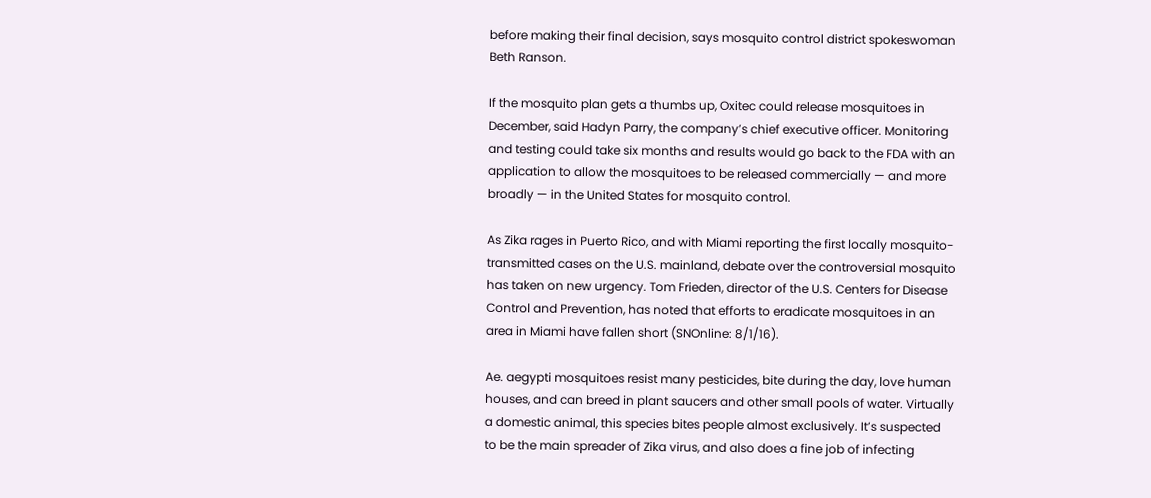before making their final decision, says mosquito control district spokeswoman Beth Ranson.

If the mosquito plan gets a thumbs up, Oxitec could release mosquitoes in December, said Hadyn Parry, the company’s chief executive officer. Monitoring and testing could take six months and results would go back to the FDA with an application to allow the mosquitoes to be released commercially — and more broadly — in the United States for mosquito control.

As Zika rages in Puerto Rico, and with Miami reporting the first locally mosquito-transmitted cases on the U.S. mainland, debate over the controversial mosquito has taken on new urgency. Tom Frieden, director of the U.S. Centers for Disease Control and Prevention, has noted that efforts to eradicate mosquitoes in an area in Miami have fallen short (SNOnline: 8/1/16).

Ae. aegypti mosquitoes resist many pesticides, bite during the day, love human houses, and can breed in plant saucers and other small pools of water. Virtually a domestic animal, this species bites people almost exclusively. It’s suspected to be the main spreader of Zika virus, and also does a fine job of infecting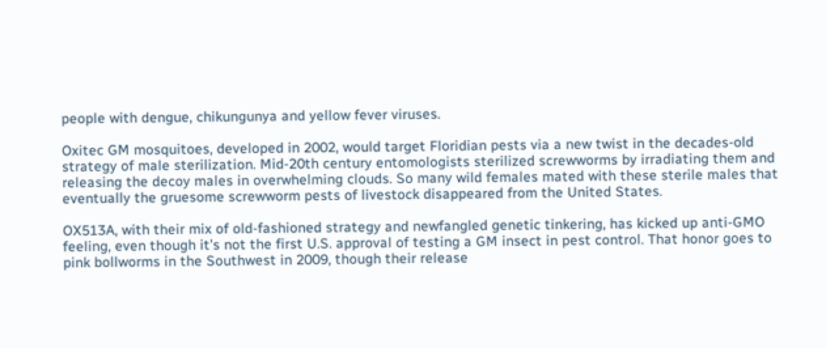people with dengue, chikungunya and yellow fever viruses.

Oxitec GM mosquitoes, developed in 2002, would target Floridian pests via a new twist in the decades-old strategy of male sterilization. Mid-20th century entomologists sterilized screwworms by irradiating them and releasing the decoy males in overwhelming clouds. So many wild females mated with these sterile males that eventually the gruesome screwworm pests of livestock disappeared from the United States.

OX513A, with their mix of old-fashioned strategy and newfangled genetic tinkering, has kicked up anti-GMO feeling, even though it’s not the first U.S. approval of testing a GM insect in pest control. That honor goes to pink bollworms in the Southwest in 2009, though their release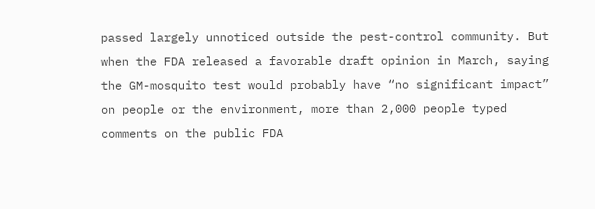passed largely unnoticed outside the pest-control community. But when the FDA released a favorable draft opinion in March, saying the GM-mosquito test would probably have “no significant impact” on people or the environment, more than 2,000 people typed comments on the public FDA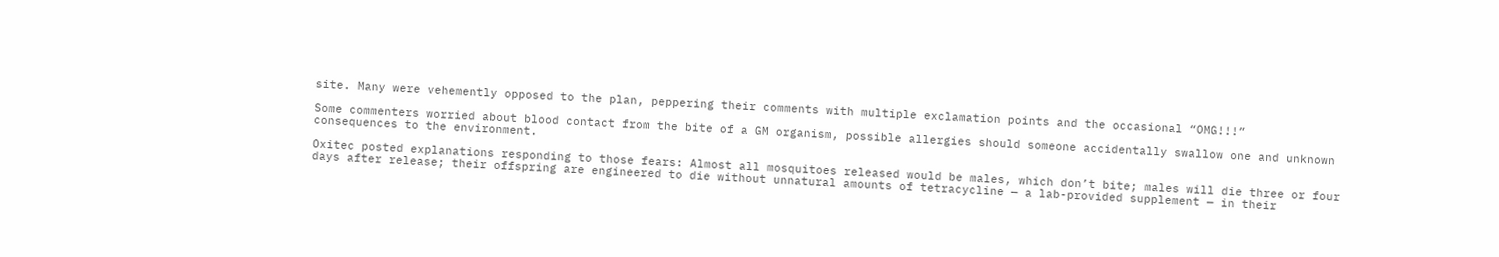site. Many were vehemently opposed to the plan, peppering their comments with multiple exclamation points and the occasional “OMG!!!”

Some commenters worried about blood contact from the bite of a GM organism, possible allergies should someone accidentally swallow one and unknown consequences to the environment.

Oxitec posted explanations responding to those fears: Almost all mosquitoes released would be males, which don’t bite; males will die three or four days after release; their offspring are engineered to die without unnatural amounts of tetracycline — a lab-provided supplement — in their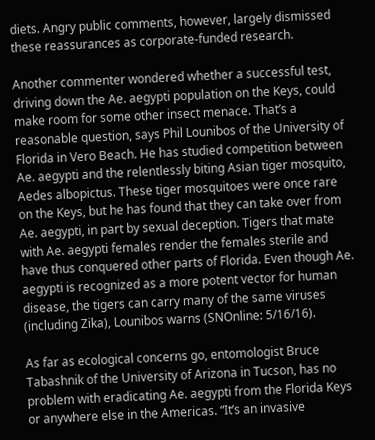diets. Angry public comments, however, largely dismissed these reassurances as corporate-funded research.

Another commenter wondered whether a successful test, driving down the Ae. aegypti population on the Keys, could make room for some other insect menace. That’s a reasonable question, says Phil Lounibos of the University of Florida in Vero Beach. He has studied competition between Ae. aegypti and the relentlessly biting Asian tiger mosquito, Aedes albopictus. These tiger mosquitoes were once rare on the Keys, but he has found that they can take over from Ae. aegypti, in part by sexual deception. Tigers that mate with Ae. aegypti females render the females sterile and have thus conquered other parts of Florida. Even though Ae. aegypti is recognized as a more potent vector for human disease, the tigers can carry many of the same viruses (including Zika), Lounibos warns (SNOnline: 5/16/16).

As far as ecological concerns go, entomologist Bruce Tabashnik of the University of Arizona in Tucson, has no problem with eradicating Ae. aegypti from the Florida Keys or anywhere else in the Americas. “It’s an invasive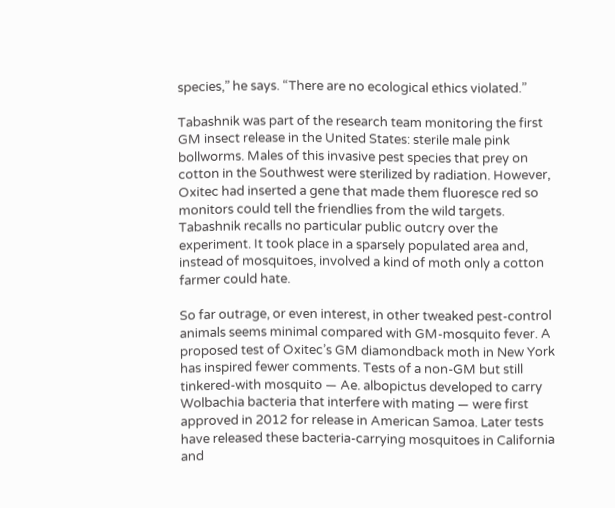species,” he says. “There are no ecological ethics violated.”

Tabashnik was part of the research team monitoring the first GM insect release in the United States: sterile male pink bollworms. Males of this invasive pest species that prey on cotton in the Southwest were sterilized by radiation. However, Oxitec had inserted a gene that made them fluoresce red so monitors could tell the friendlies from the wild targets. Tabashnik recalls no particular public outcry over the experiment. It took place in a sparsely populated area and, instead of mosquitoes, involved a kind of moth only a cotton farmer could hate.

So far outrage, or even interest, in other tweaked pest-control animals seems minimal compared with GM-mosquito fever. A proposed test of Oxitec’s GM diamondback moth in New York has inspired fewer comments. Tests of a non-GM but still tinkered-with mosquito — Ae. albopictus developed to carry Wolbachia bacteria that interfere with mating — were first approved in 2012 for release in American Samoa. Later tests have released these bacteria-carrying mosquitoes in California and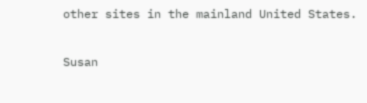other sites in the mainland United States.

Susan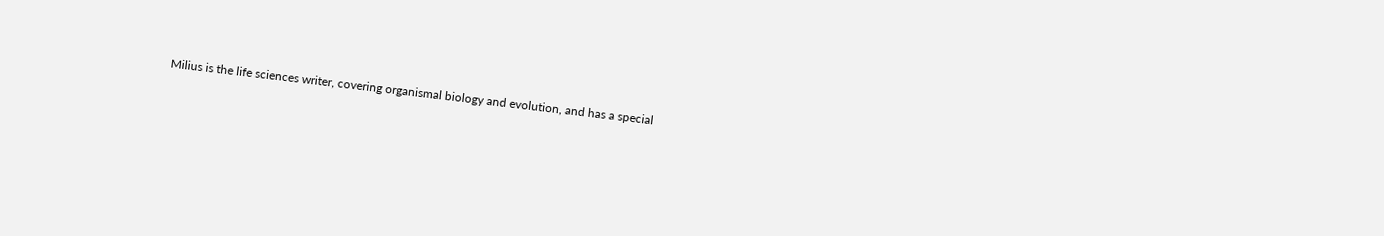Milius is the life sciences writer, covering organismal biology and evolution, and has a special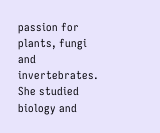passion for plants, fungi and invertebrates. She studied biology and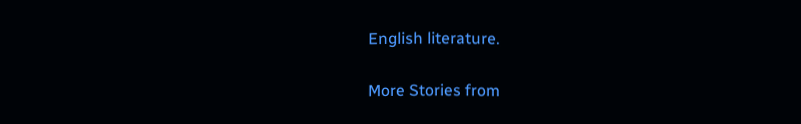English literature.

More Stories from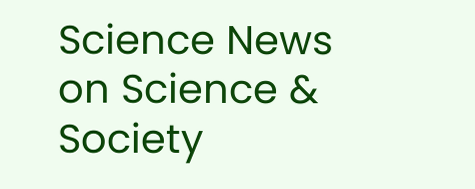Science News on Science & Society